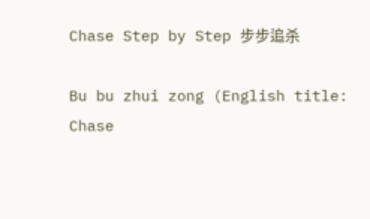Chase Step by Step 步步追杀

Bu bu zhui zong (English title: Chase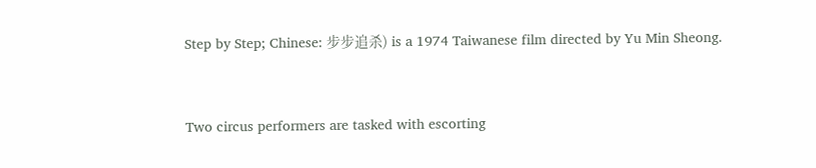Step by Step; Chinese: 步步追杀) is a 1974 Taiwanese film directed by Yu Min Sheong.


Two circus performers are tasked with escorting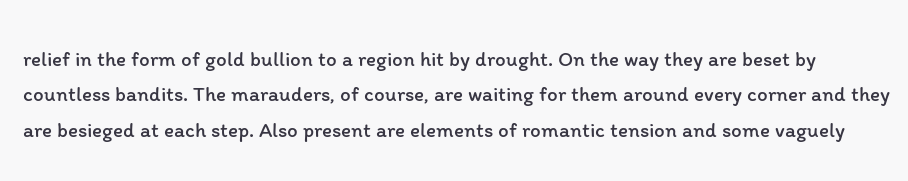relief in the form of gold bullion to a region hit by drought. On the way they are beset by countless bandits. The marauders, of course, are waiting for them around every corner and they are besieged at each step. Also present are elements of romantic tension and some vaguely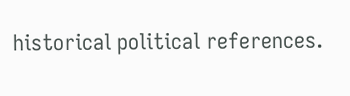historical political references.